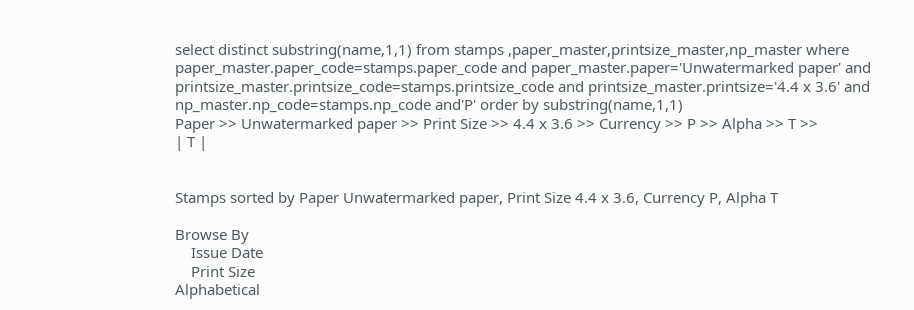select distinct substring(name,1,1) from stamps ,paper_master,printsize_master,np_master where paper_master.paper_code=stamps.paper_code and paper_master.paper='Unwatermarked paper' and printsize_master.printsize_code=stamps.printsize_code and printsize_master.printsize='4.4 x 3.6' and np_master.np_code=stamps.np_code and'P' order by substring(name,1,1)
Paper >> Unwatermarked paper >> Print Size >> 4.4 x 3.6 >> Currency >> P >> Alpha >> T >>
| T |


Stamps sorted by Paper Unwatermarked paper, Print Size 4.4 x 3.6, Currency P, Alpha T

Browse By
    Issue Date
    Print Size
Alphabetical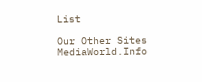List

Our Other Sites MediaWorld.Info